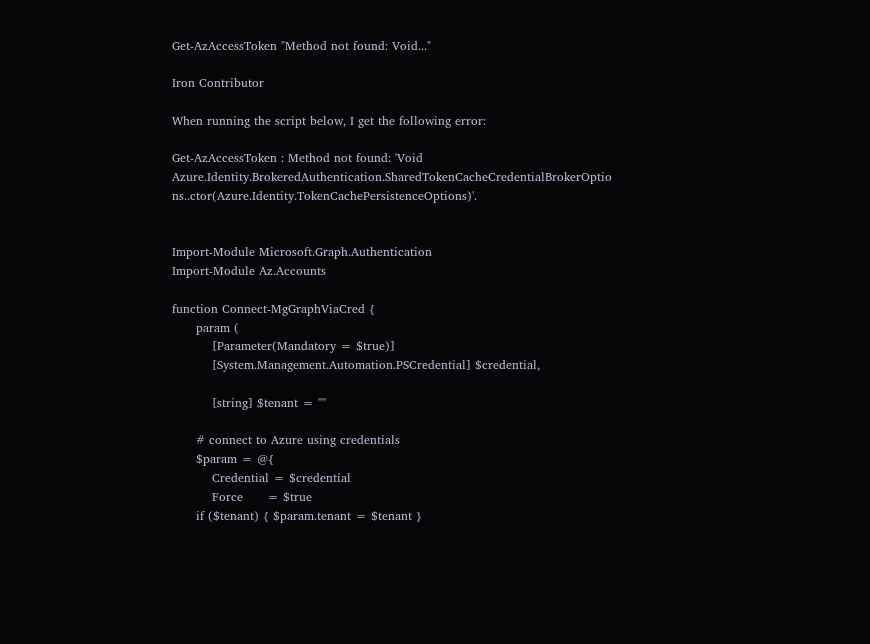Get-AzAccessToken "Method not found: Void..."

Iron Contributor

When running the script below, I get the following error:

Get-AzAccessToken : Method not found: 'Void Azure.Identity.BrokeredAuthentication.SharedTokenCacheCredentialBrokerOptio ns..ctor(Azure.Identity.TokenCachePersistenceOptions)'.


Import-Module Microsoft.Graph.Authentication
Import-Module Az.Accounts

function Connect-MgGraphViaCred {
      param (
          [Parameter(Mandatory = $true)]
          [System.Management.Automation.PSCredential] $credential,

          [string] $tenant = ""

      # connect to Azure using credentials
      $param = @{
          Credential = $credential
          Force      = $true
      if ($tenant) { $param.tenant = $tenant }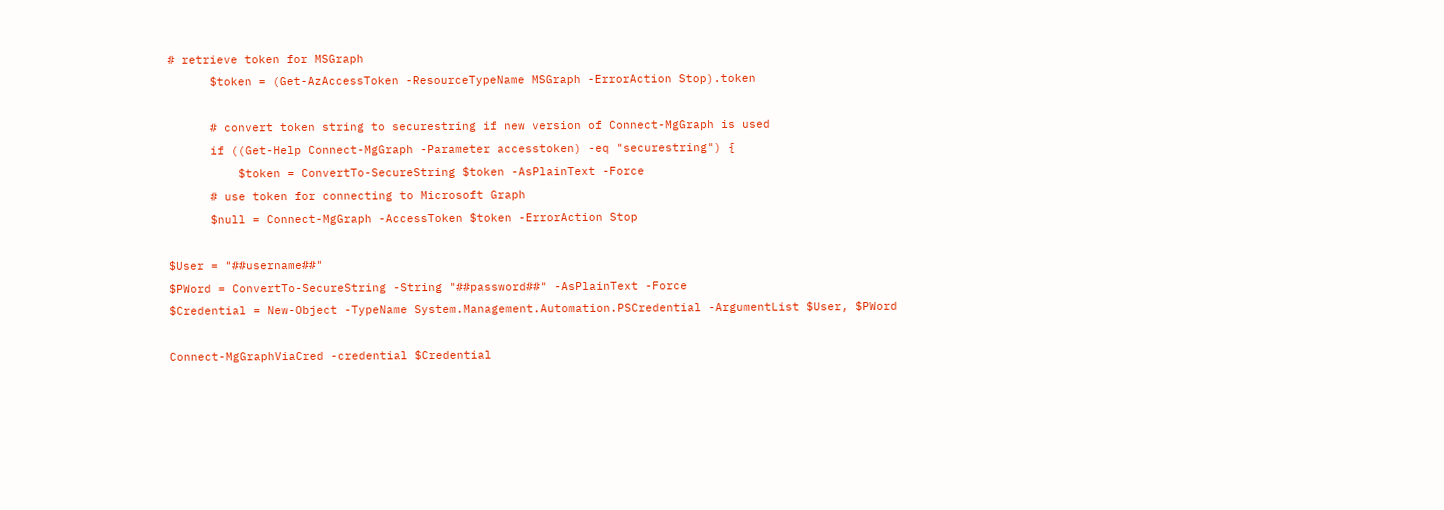# retrieve token for MSGraph
      $token = (Get-AzAccessToken -ResourceTypeName MSGraph -ErrorAction Stop).token

      # convert token string to securestring if new version of Connect-MgGraph is used
      if ((Get-Help Connect-MgGraph -Parameter accesstoken) -eq "securestring") {
          $token = ConvertTo-SecureString $token -AsPlainText -Force
      # use token for connecting to Microsoft Graph
      $null = Connect-MgGraph -AccessToken $token -ErrorAction Stop

$User = "##username##"
$PWord = ConvertTo-SecureString -String "##password##" -AsPlainText -Force
$Credential = New-Object -TypeName System.Management.Automation.PSCredential -ArgumentList $User, $PWord

Connect-MgGraphViaCred -credential $Credential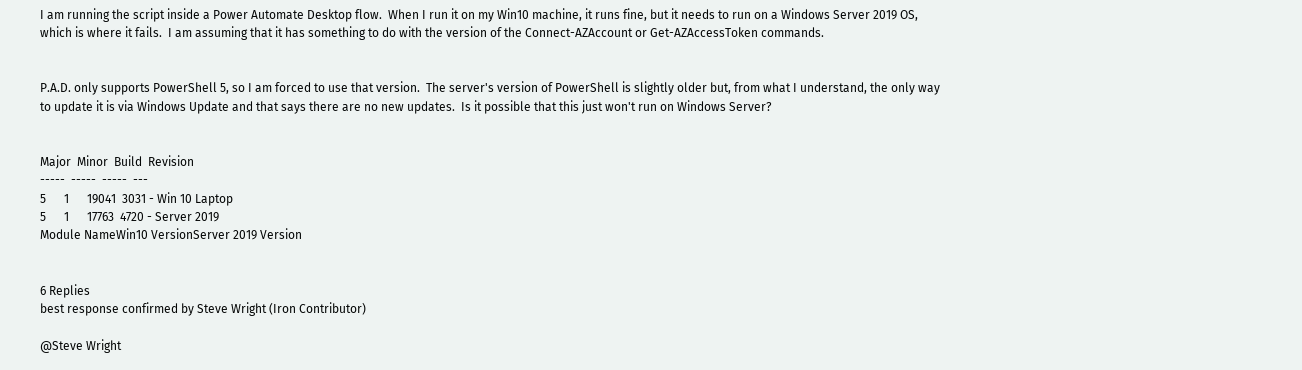I am running the script inside a Power Automate Desktop flow.  When I run it on my Win10 machine, it runs fine, but it needs to run on a Windows Server 2019 OS, which is where it fails.  I am assuming that it has something to do with the version of the Connect-AZAccount or Get-AZAccessToken commands.


P.A.D. only supports PowerShell 5, so I am forced to use that version.  The server's version of PowerShell is slightly older but, from what I understand, the only way to update it is via Windows Update and that says there are no new updates.  Is it possible that this just won't run on Windows Server?


Major  Minor  Build  Revision
-----  -----  -----  ---
5      1      19041  3031 - Win 10 Laptop
5      1      17763  4720 - Server 2019
Module NameWin10 VersionServer 2019 Version


6 Replies
best response confirmed by Steve Wright (Iron Contributor)

@Steve Wright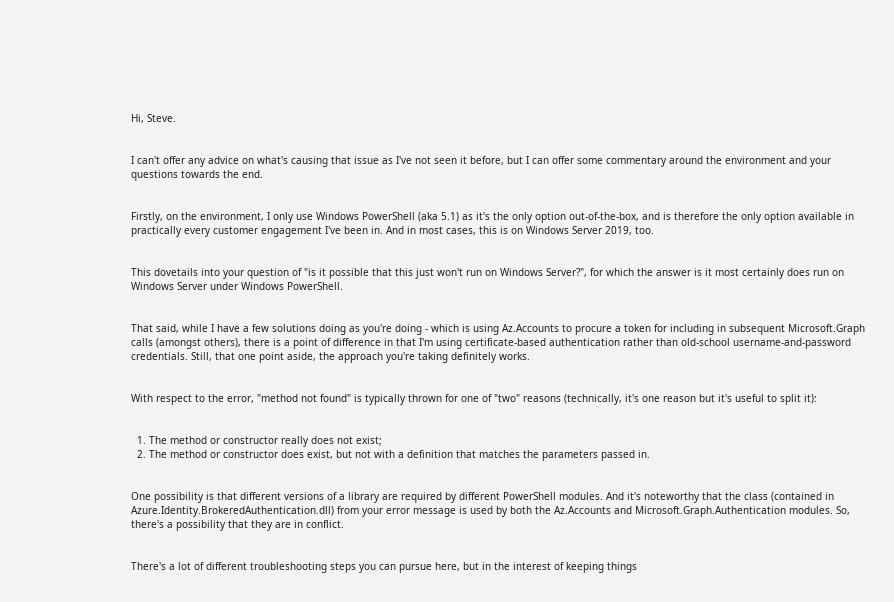Hi, Steve.


I can't offer any advice on what's causing that issue as I've not seen it before, but I can offer some commentary around the environment and your questions towards the end.


Firstly, on the environment, I only use Windows PowerShell (aka 5.1) as it's the only option out-of-the-box, and is therefore the only option available in practically every customer engagement I've been in. And in most cases, this is on Windows Server 2019, too.


This dovetails into your question of "is it possible that this just won't run on Windows Server?", for which the answer is it most certainly does run on Windows Server under Windows PowerShell.


That said, while I have a few solutions doing as you're doing - which is using Az.Accounts to procure a token for including in subsequent Microsoft.Graph calls (amongst others), there is a point of difference in that I'm using certificate-based authentication rather than old-school username-and-password credentials. Still, that one point aside, the approach you're taking definitely works.


With respect to the error, "method not found" is typically thrown for one of "two" reasons (technically, it's one reason but it's useful to split it):


  1. The method or constructor really does not exist;
  2. The method or constructor does exist, but not with a definition that matches the parameters passed in.


One possibility is that different versions of a library are required by different PowerShell modules. And it's noteworthy that the class (contained in Azure.Identity.BrokeredAuthentication.dll) from your error message is used by both the Az.Accounts and Microsoft.Graph.Authentication modules. So, there's a possibility that they are in conflict.


There's a lot of different troubleshooting steps you can pursue here, but in the interest of keeping things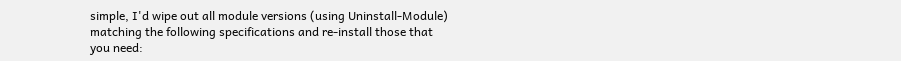simple, I'd wipe out all module versions (using Uninstall-Module) matching the following specifications and re-install those that you need: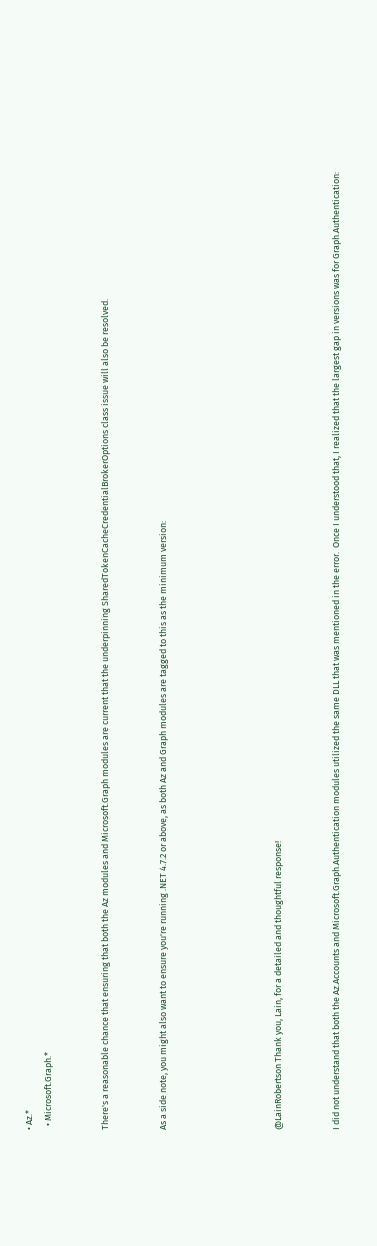• Az.*
  • Microsoft.Graph.*


There's a reasonable chance that ensuring that both the Az modules and Microsoft.Graph modules are current that the underpinning SharedTokenCacheCredentialBrokerOptions class issue will also be resolved.


As a side note, you might also want to ensure you're running .NET 4.7.2 or above, as both Az and Graph modules are tagged to this as the minimum version:





@LainRobertson Thank you, Lain, for a detailed and thoughtful response!


I did not understand that both the Az.Accounts and Microsoft.Graph.Authentication modules utilized the same DLL that was mentioned in the error.  Once I understood that, I realized that the largest gap in versions was for Graph.Authentication: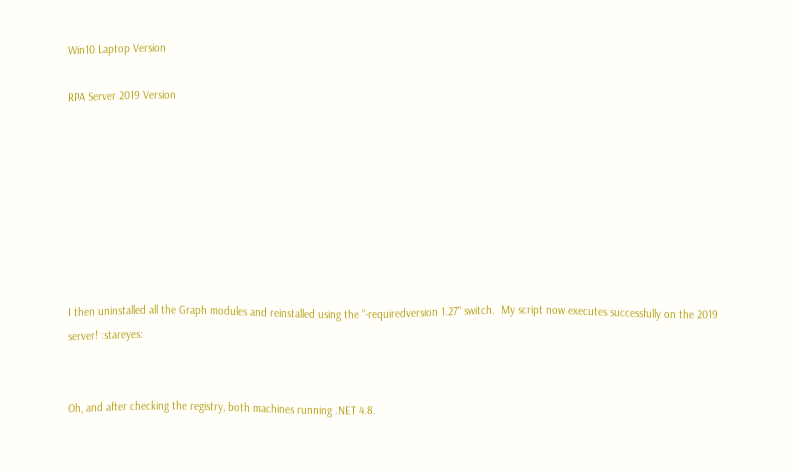Win10 Laptop Version

RPA Server 2019 Version








I then uninstalled all the Graph modules and reinstalled using the "-requiredversion 1.27" switch.  My script now executes successfully on the 2019 server! :stareyes:


Oh, and after checking the registry, both machines running .NET 4.8.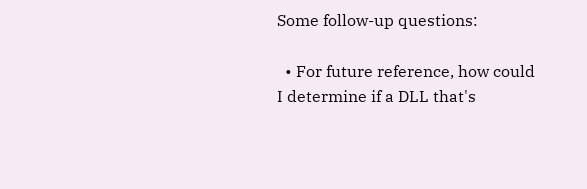Some follow-up questions:

  • For future reference, how could I determine if a DLL that's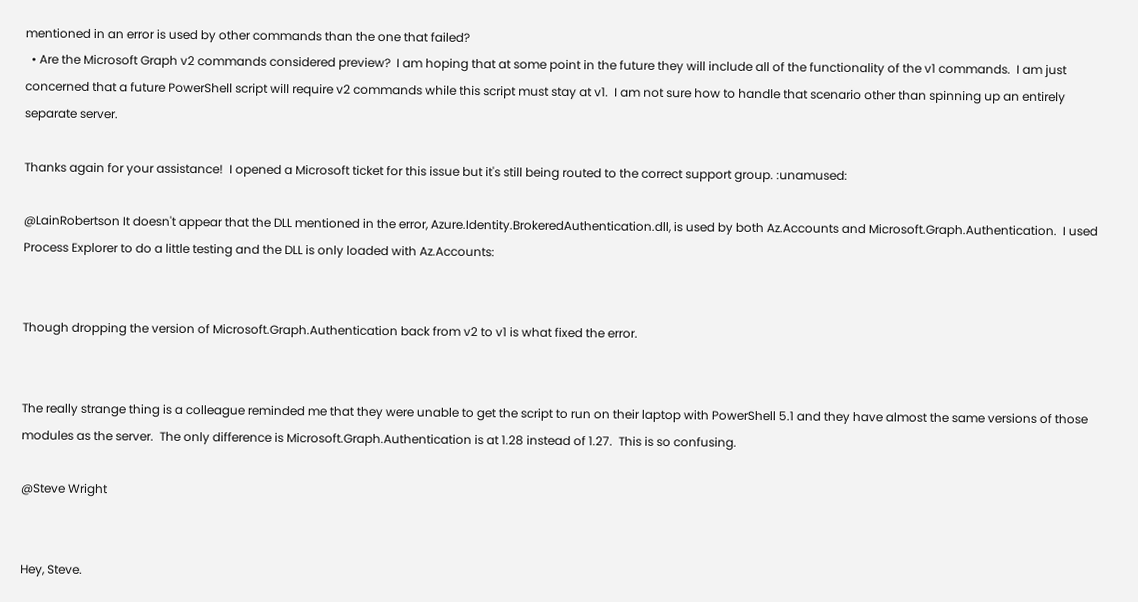mentioned in an error is used by other commands than the one that failed?
  • Are the Microsoft Graph v2 commands considered preview?  I am hoping that at some point in the future they will include all of the functionality of the v1 commands.  I am just concerned that a future PowerShell script will require v2 commands while this script must stay at v1.  I am not sure how to handle that scenario other than spinning up an entirely separate server.

Thanks again for your assistance!  I opened a Microsoft ticket for this issue but it's still being routed to the correct support group. :unamused:

@LainRobertson It doesn't appear that the DLL mentioned in the error, Azure.Identity.BrokeredAuthentication.dll, is used by both Az.Accounts and Microsoft.Graph.Authentication.  I used Process Explorer to do a little testing and the DLL is only loaded with Az.Accounts:


Though dropping the version of Microsoft.Graph.Authentication back from v2 to v1 is what fixed the error.


The really strange thing is a colleague reminded me that they were unable to get the script to run on their laptop with PowerShell 5.1 and they have almost the same versions of those modules as the server.  The only difference is Microsoft.Graph.Authentication is at 1.28 instead of 1.27.  This is so confusing.

@Steve Wright


Hey, Steve.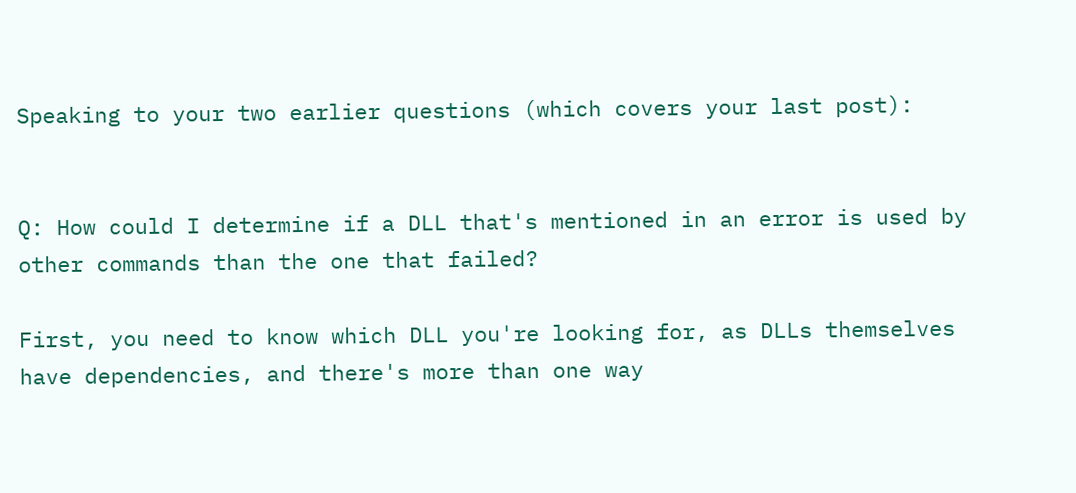Speaking to your two earlier questions (which covers your last post):


Q: How could I determine if a DLL that's mentioned in an error is used by other commands than the one that failed?

First, you need to know which DLL you're looking for, as DLLs themselves have dependencies, and there's more than one way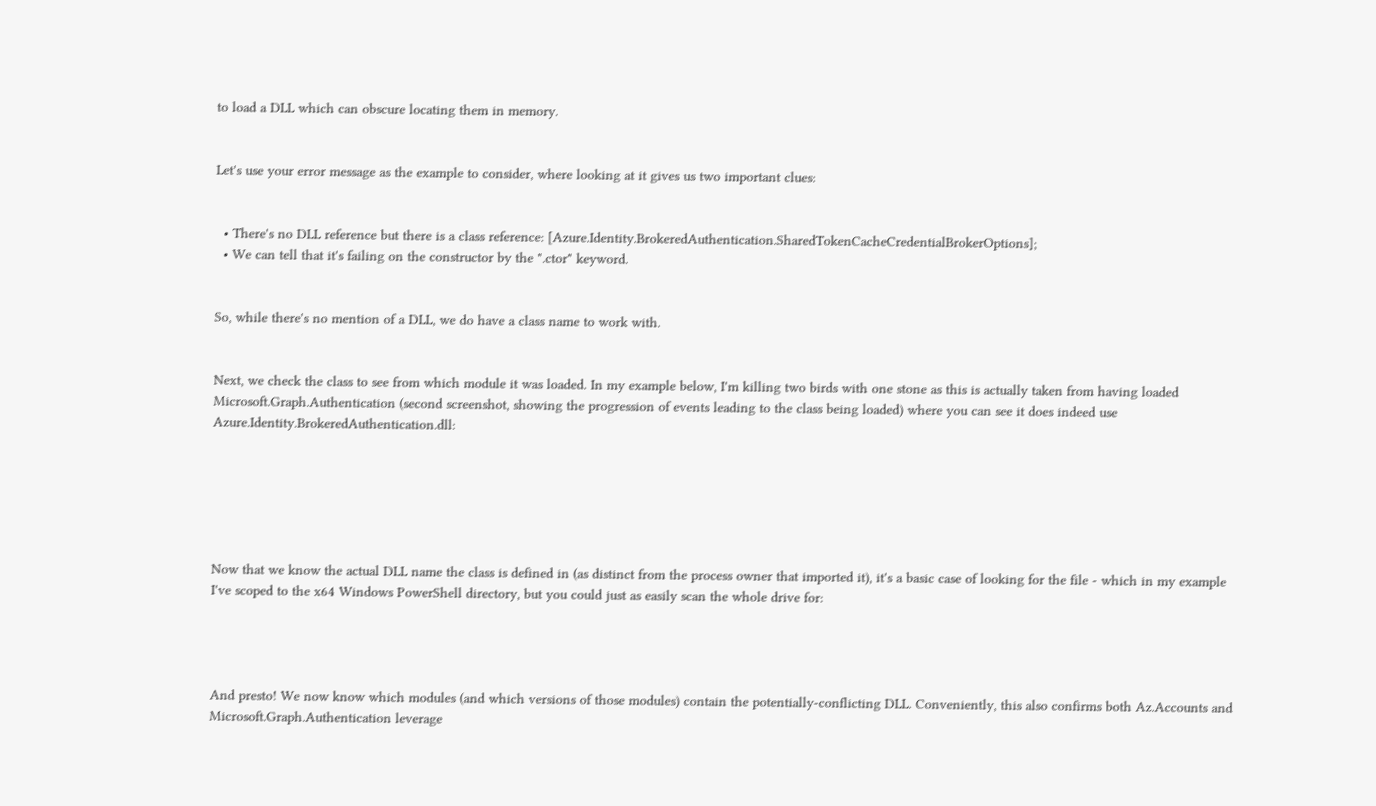to load a DLL which can obscure locating them in memory.


Let's use your error message as the example to consider, where looking at it gives us two important clues:


  • There's no DLL reference but there is a class reference: [Azure.Identity.BrokeredAuthentication.SharedTokenCacheCredentialBrokerOptions];
  • We can tell that it's failing on the constructor by the ".ctor" keyword.


So, while there's no mention of a DLL, we do have a class name to work with.


Next, we check the class to see from which module it was loaded. In my example below, I'm killing two birds with one stone as this is actually taken from having loaded Microsoft.Graph.Authentication (second screenshot, showing the progression of events leading to the class being loaded) where you can see it does indeed use Azure.Identity.BrokeredAuthentication.dll:






Now that we know the actual DLL name the class is defined in (as distinct from the process owner that imported it), it's a basic case of looking for the file - which in my example I've scoped to the x64 Windows PowerShell directory, but you could just as easily scan the whole drive for:




And presto! We now know which modules (and which versions of those modules) contain the potentially-conflicting DLL. Conveniently, this also confirms both Az.Accounts and Microsoft.Graph.Authentication leverage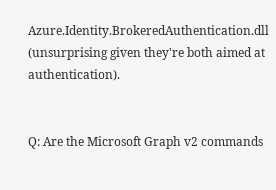Azure.Identity.BrokeredAuthentication.dll (unsurprising given they're both aimed at authentication).


Q: Are the Microsoft Graph v2 commands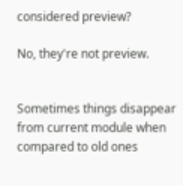considered preview?

No, they're not preview.


Sometimes things disappear from current module when compared to old ones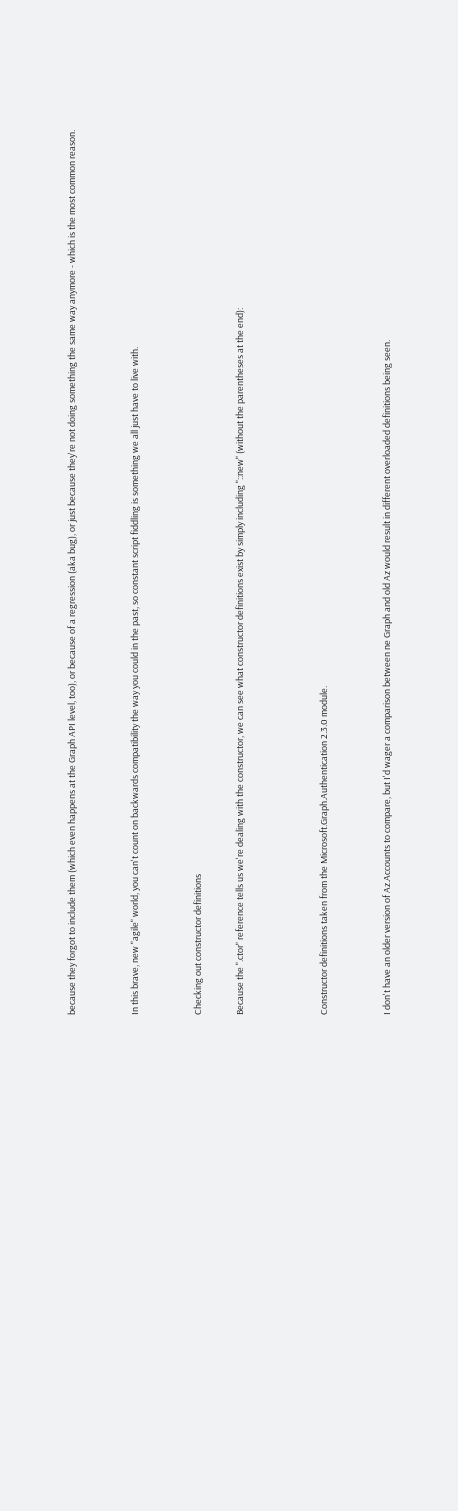because they forgot to include them (which even happens at the Graph API level, too), or because of a regression (aka bug), or just because they're not doing something the same way anymore - which is the most common reason.


In this brave, new "agile" world, you can't count on backwards compatibility the way you could in the past, so constant script fiddling is something we all just have to live with.


Checking out constructor definitions

Because the ".ctor" reference tells us we're dealing with the constructor, we can see what constructor definitions exist by simply including "::new" (without the parentheses at the end):



Constructor definitions taken from the Microsoft.Graph.Authentication 2.3.0 module.


I don't have an older version of Az.Accounts to compare, but I'd wager a comparison between ne Graph and old Az would result in different overloaded definitions being seen.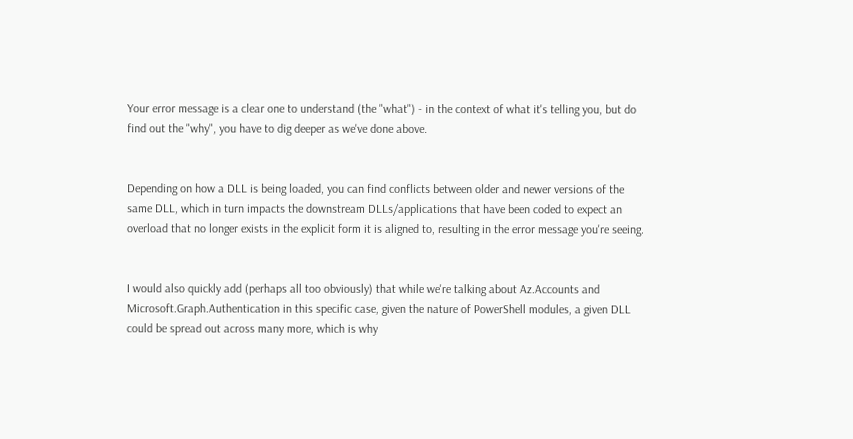Your error message is a clear one to understand (the "what") - in the context of what it's telling you, but do find out the "why", you have to dig deeper as we've done above.


Depending on how a DLL is being loaded, you can find conflicts between older and newer versions of the same DLL, which in turn impacts the downstream DLLs/applications that have been coded to expect an overload that no longer exists in the explicit form it is aligned to, resulting in the error message you're seeing.


I would also quickly add (perhaps all too obviously) that while we're talking about Az.Accounts and Microsoft.Graph.Authentication in this specific case, given the nature of PowerShell modules, a given DLL could be spread out across many more, which is why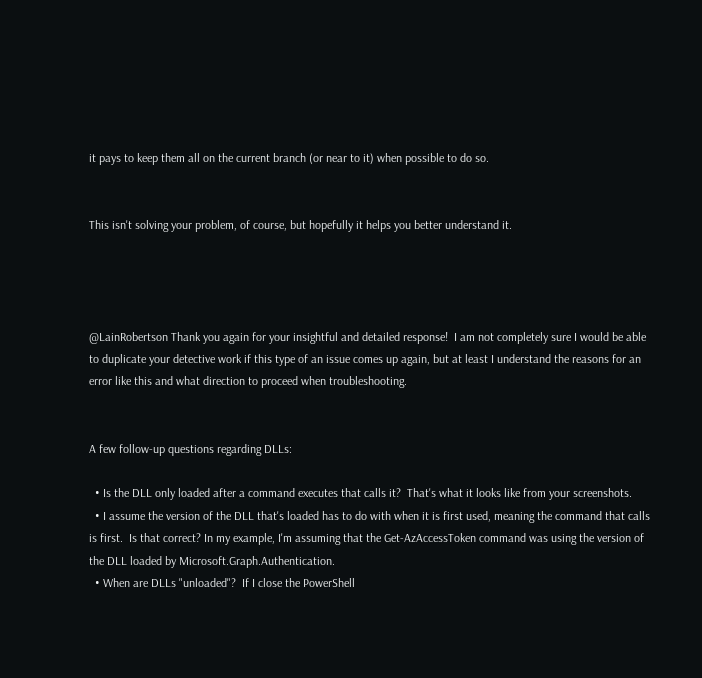it pays to keep them all on the current branch (or near to it) when possible to do so.


This isn't solving your problem, of course, but hopefully it helps you better understand it.




@LainRobertson Thank you again for your insightful and detailed response!  I am not completely sure I would be able to duplicate your detective work if this type of an issue comes up again, but at least I understand the reasons for an error like this and what direction to proceed when troubleshooting.


A few follow-up questions regarding DLLs:

  • Is the DLL only loaded after a command executes that calls it?  That's what it looks like from your screenshots.
  • I assume the version of the DLL that's loaded has to do with when it is first used, meaning the command that calls is first.  Is that correct? In my example, I'm assuming that the Get-AzAccessToken command was using the version of the DLL loaded by Microsoft.Graph.Authentication.
  • When are DLLs "unloaded"?  If I close the PowerShell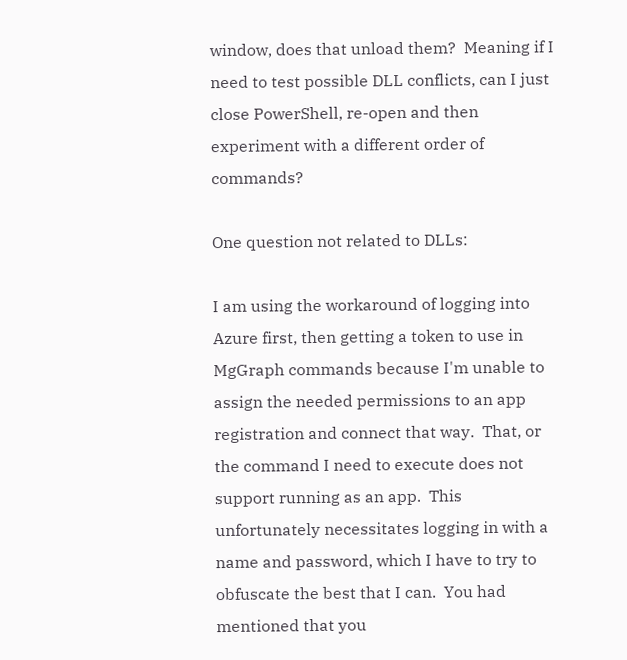window, does that unload them?  Meaning if I need to test possible DLL conflicts, can I just close PowerShell, re-open and then experiment with a different order of commands?

One question not related to DLLs:

I am using the workaround of logging into Azure first, then getting a token to use in MgGraph commands because I'm unable to assign the needed permissions to an app registration and connect that way.  That, or the command I need to execute does not support running as an app.  This unfortunately necessitates logging in with a name and password, which I have to try to obfuscate the best that I can.  You had mentioned that you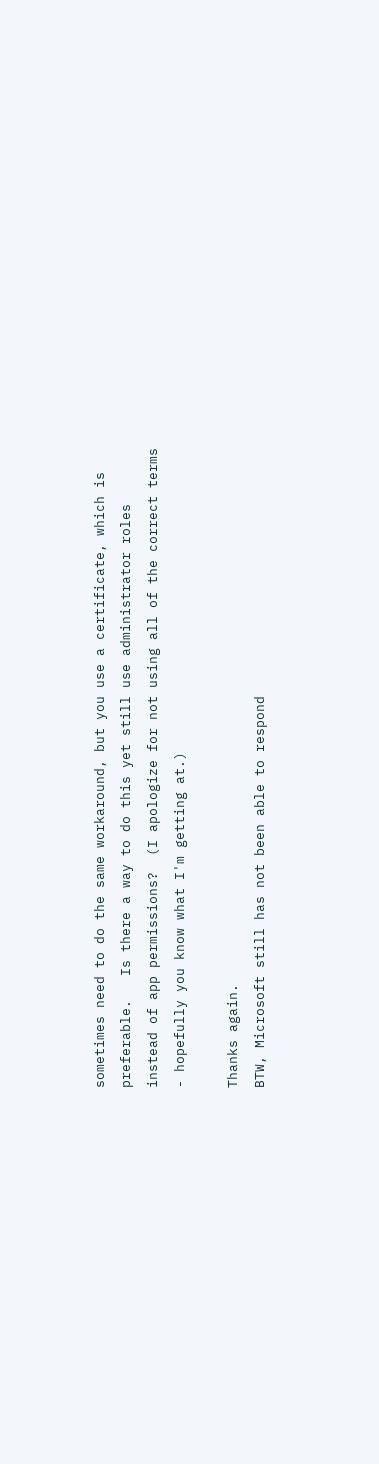sometimes need to do the same workaround, but you use a certificate, which is preferable.   Is there a way to do this yet still use administrator roles instead of app permissions?  (I apologize for not using all of the correct terms - hopefully you know what I'm getting at.)

Thanks again.
BTW, Microsoft still has not been able to respond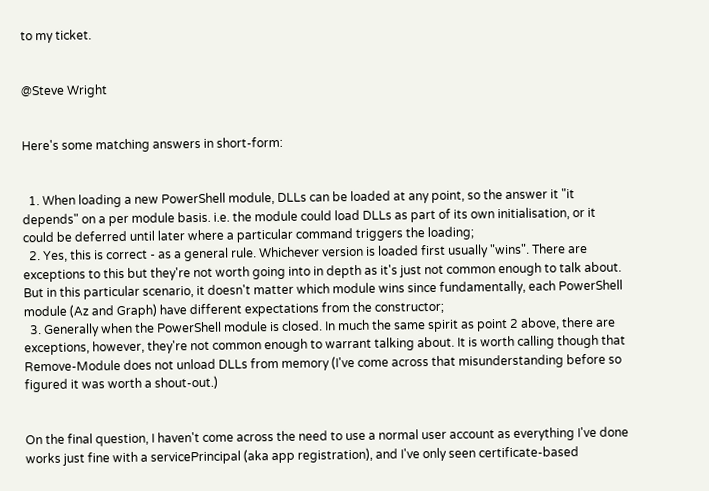to my ticket.


@Steve Wright


Here's some matching answers in short-form:


  1. When loading a new PowerShell module, DLLs can be loaded at any point, so the answer it "it depends" on a per module basis. i.e. the module could load DLLs as part of its own initialisation, or it could be deferred until later where a particular command triggers the loading;
  2. Yes, this is correct - as a general rule. Whichever version is loaded first usually "wins". There are exceptions to this but they're not worth going into in depth as it's just not common enough to talk about. But in this particular scenario, it doesn't matter which module wins since fundamentally, each PowerShell module (Az and Graph) have different expectations from the constructor;
  3. Generally when the PowerShell module is closed. In much the same spirit as point 2 above, there are exceptions, however, they're not common enough to warrant talking about. It is worth calling though that Remove-Module does not unload DLLs from memory (I've come across that misunderstanding before so figured it was worth a shout-out.)


On the final question, I haven't come across the need to use a normal user account as everything I've done works just fine with a servicePrincipal (aka app registration), and I've only seen certificate-based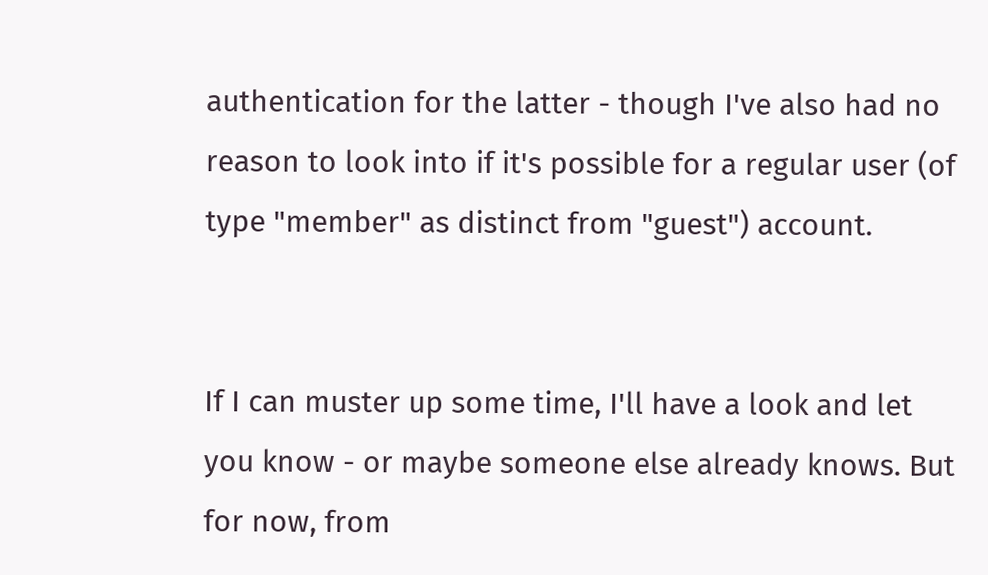authentication for the latter - though I've also had no reason to look into if it's possible for a regular user (of type "member" as distinct from "guest") account.


If I can muster up some time, I'll have a look and let you know - or maybe someone else already knows. But for now, from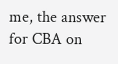me, the answer for CBA on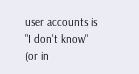user accounts is "I don't know" (or in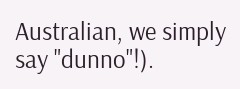Australian, we simply say "dunno"!).